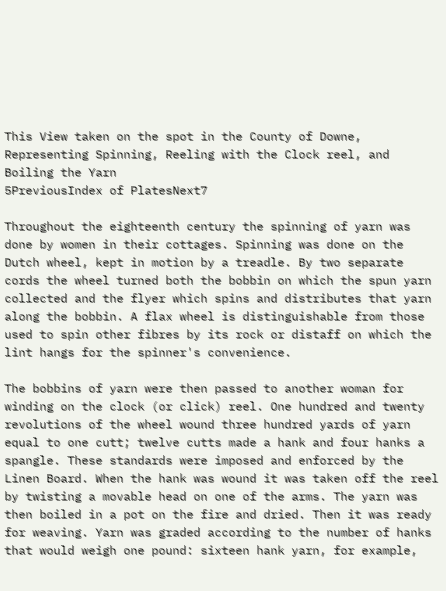This View taken on the spot in the County of Downe, Representing Spinning, Reeling with the Clock reel, and Boiling the Yarn
5PreviousIndex of PlatesNext7

Throughout the eighteenth century the spinning of yarn was done by women in their cottages. Spinning was done on the Dutch wheel, kept in motion by a treadle. By two separate cords the wheel turned both the bobbin on which the spun yarn collected and the flyer which spins and distributes that yarn along the bobbin. A flax wheel is distinguishable from those used to spin other fibres by its rock or distaff on which the lint hangs for the spinner's convenience.

The bobbins of yarn were then passed to another woman for winding on the clock (or click) reel. One hundred and twenty revolutions of the wheel wound three hundred yards of yarn equal to one cutt; twelve cutts made a hank and four hanks a spangle. These standards were imposed and enforced by the Linen Board. When the hank was wound it was taken off the reel by twisting a movable head on one of the arms. The yarn was then boiled in a pot on the fire and dried. Then it was ready for weaving. Yarn was graded according to the number of hanks that would weigh one pound: sixteen hank yarn, for example,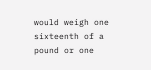would weigh one sixteenth of a pound or one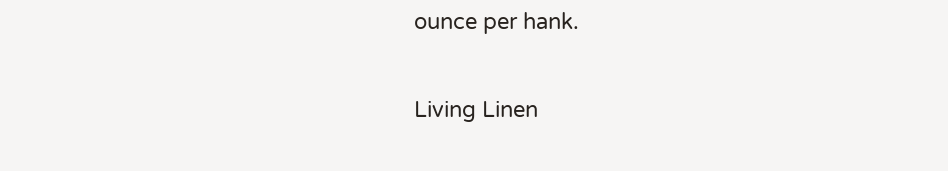ounce per hank.

Living Linen